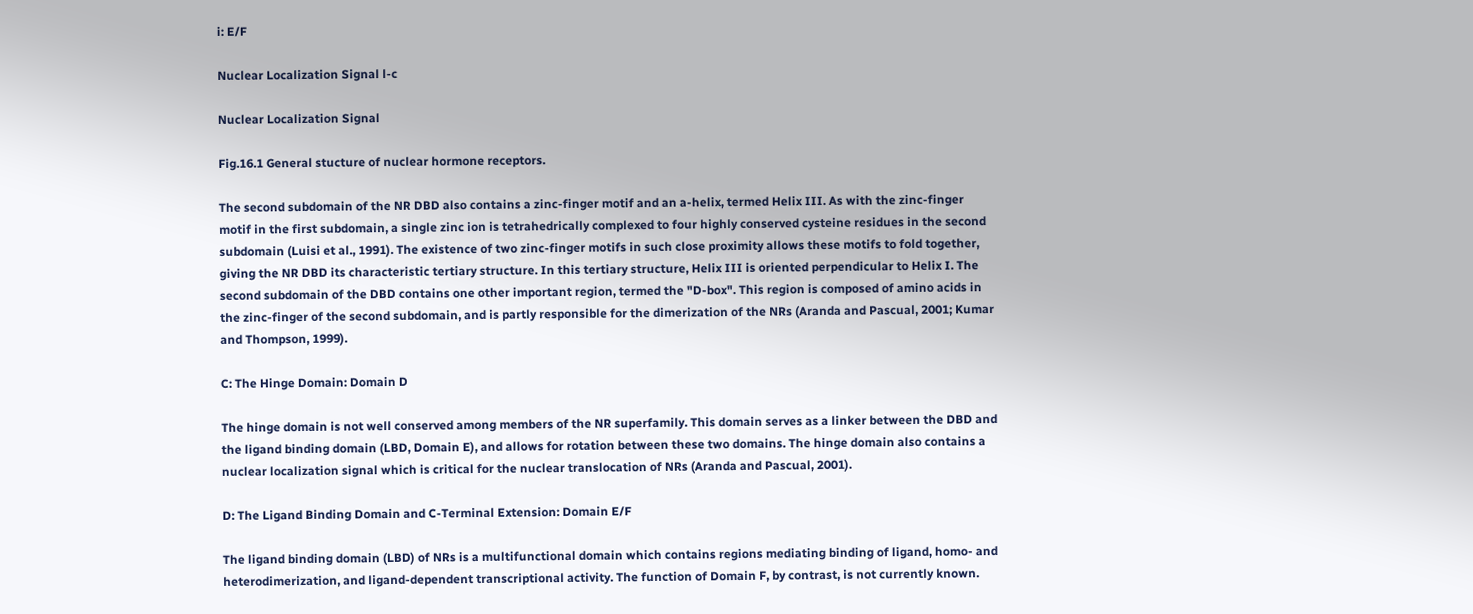i: E/F

Nuclear Localization Signal l-c

Nuclear Localization Signal

Fig.16.1 General stucture of nuclear hormone receptors.

The second subdomain of the NR DBD also contains a zinc-finger motif and an a-helix, termed Helix III. As with the zinc-finger motif in the first subdomain, a single zinc ion is tetrahedrically complexed to four highly conserved cysteine residues in the second subdomain (Luisi et al., 1991). The existence of two zinc-finger motifs in such close proximity allows these motifs to fold together, giving the NR DBD its characteristic tertiary structure. In this tertiary structure, Helix III is oriented perpendicular to Helix I. The second subdomain of the DBD contains one other important region, termed the "D-box". This region is composed of amino acids in the zinc-finger of the second subdomain, and is partly responsible for the dimerization of the NRs (Aranda and Pascual, 2001; Kumar and Thompson, 1999).

C: The Hinge Domain: Domain D

The hinge domain is not well conserved among members of the NR superfamily. This domain serves as a linker between the DBD and the ligand binding domain (LBD, Domain E), and allows for rotation between these two domains. The hinge domain also contains a nuclear localization signal which is critical for the nuclear translocation of NRs (Aranda and Pascual, 2001).

D: The Ligand Binding Domain and C-Terminal Extension: Domain E/F

The ligand binding domain (LBD) of NRs is a multifunctional domain which contains regions mediating binding of ligand, homo- and heterodimerization, and ligand-dependent transcriptional activity. The function of Domain F, by contrast, is not currently known.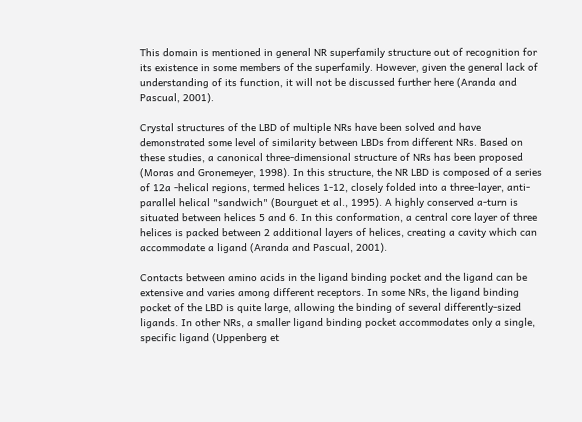This domain is mentioned in general NR superfamily structure out of recognition for its existence in some members of the superfamily. However, given the general lack of understanding of its function, it will not be discussed further here (Aranda and Pascual, 2001).

Crystal structures of the LBD of multiple NRs have been solved and have demonstrated some level of similarity between LBDs from different NRs. Based on these studies, a canonical three-dimensional structure of NRs has been proposed (Moras and Gronemeyer, 1998). In this structure, the NR LBD is composed of a series of 12a -helical regions, termed helices 1-12, closely folded into a three-layer, anti-parallel helical "sandwich" (Bourguet et al., 1995). A highly conserved a-turn is situated between helices 5 and 6. In this conformation, a central core layer of three helices is packed between 2 additional layers of helices, creating a cavity which can accommodate a ligand (Aranda and Pascual, 2001).

Contacts between amino acids in the ligand binding pocket and the ligand can be extensive and varies among different receptors. In some NRs, the ligand binding pocket of the LBD is quite large, allowing the binding of several differently-sized ligands. In other NRs, a smaller ligand binding pocket accommodates only a single, specific ligand (Uppenberg et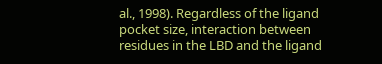al., 1998). Regardless of the ligand pocket size, interaction between residues in the LBD and the ligand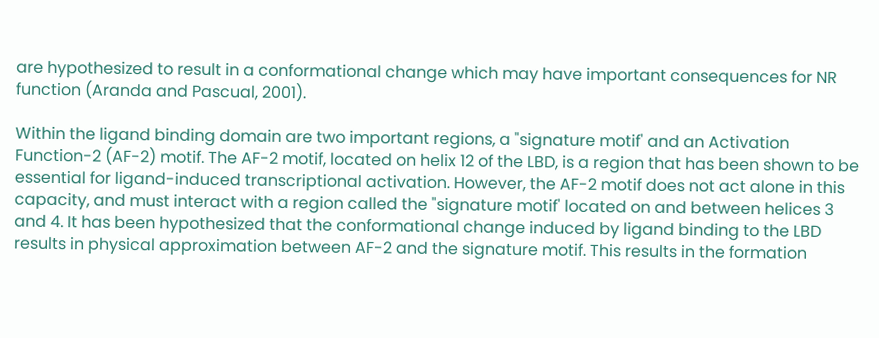are hypothesized to result in a conformational change which may have important consequences for NR function (Aranda and Pascual, 2001).

Within the ligand binding domain are two important regions, a "signature motif' and an Activation Function-2 (AF-2) motif. The AF-2 motif, located on helix 12 of the LBD, is a region that has been shown to be essential for ligand-induced transcriptional activation. However, the AF-2 motif does not act alone in this capacity, and must interact with a region called the "signature motif' located on and between helices 3 and 4. It has been hypothesized that the conformational change induced by ligand binding to the LBD results in physical approximation between AF-2 and the signature motif. This results in the formation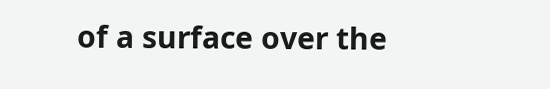of a surface over the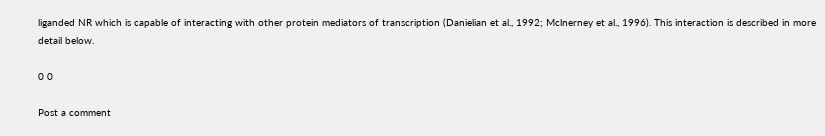liganded NR which is capable of interacting with other protein mediators of transcription (Danielian et al., 1992; Mclnerney et al., 1996). This interaction is described in more detail below.

0 0

Post a comment